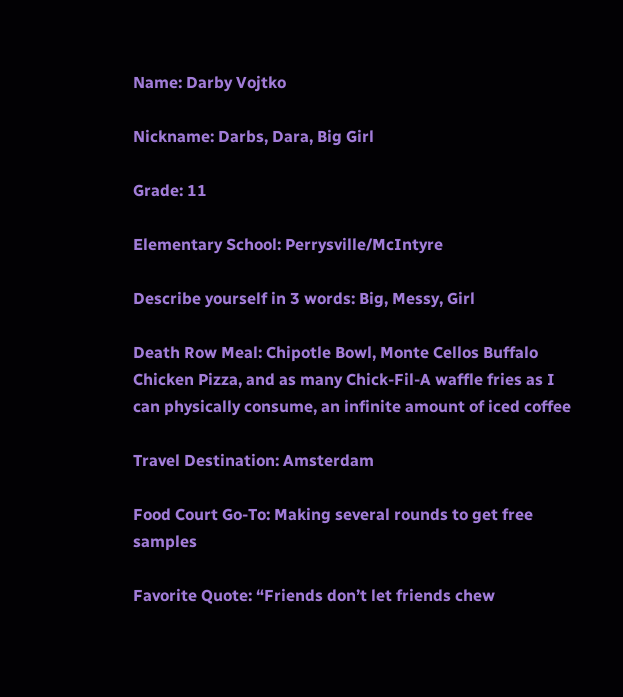Name: Darby Vojtko

Nickname: Darbs, Dara, Big Girl

Grade: 11

Elementary School: Perrysville/McIntyre

Describe yourself in 3 words: Big, Messy, Girl

Death Row Meal: Chipotle Bowl, Monte Cellos Buffalo Chicken Pizza, and as many Chick-Fil-A waffle fries as I can physically consume, an infinite amount of iced coffee

Travel Destination: Amsterdam

Food Court Go-To: Making several rounds to get free samples

Favorite Quote: “Friends don’t let friends chew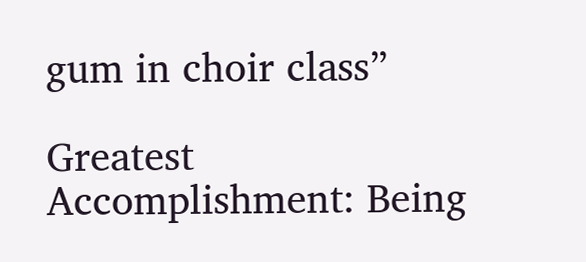gum in choir class”

Greatest Accomplishment: Being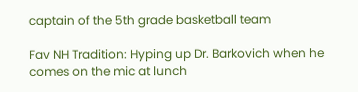captain of the 5th grade basketball team

Fav NH Tradition: Hyping up Dr. Barkovich when he comes on the mic at lunch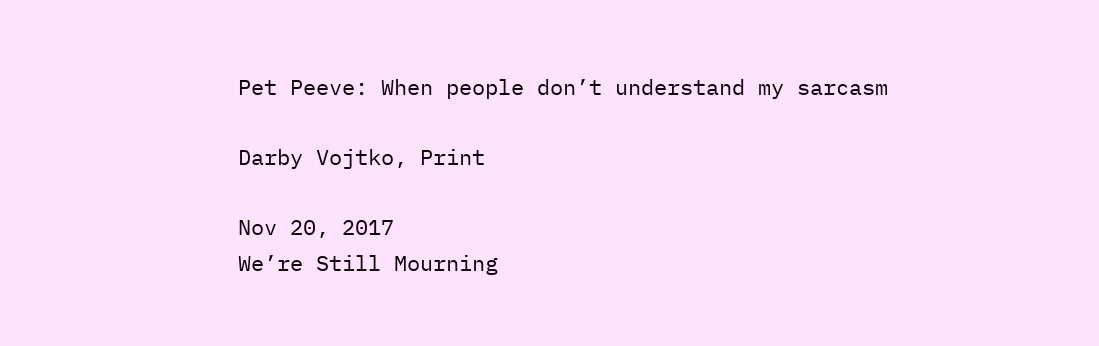Pet Peeve: When people don’t understand my sarcasm

Darby Vojtko, Print

Nov 20, 2017
We’re Still Mourning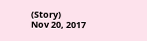(Story)
Nov 20, 2017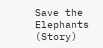Save the Elephants (Story)